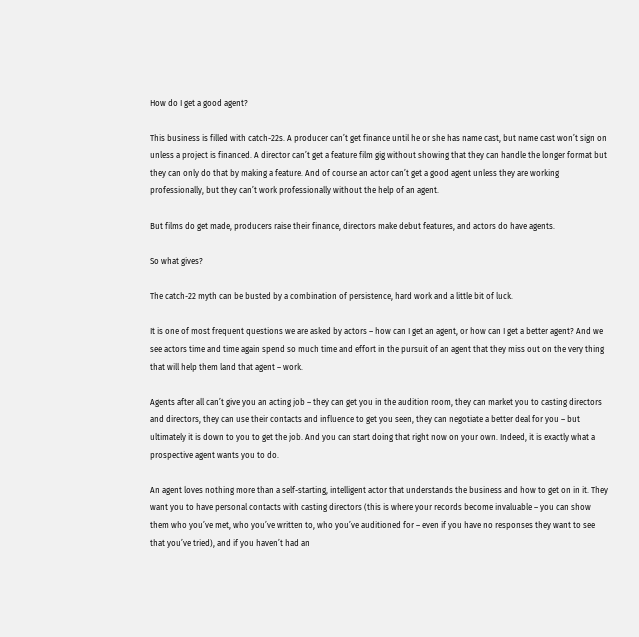How do I get a good agent?

This business is filled with catch-22s. A producer can’t get finance until he or she has name cast, but name cast won’t sign on unless a project is financed. A director can’t get a feature film gig without showing that they can handle the longer format but they can only do that by making a feature. And of course an actor can’t get a good agent unless they are working professionally, but they can’t work professionally without the help of an agent.

But films do get made, producers raise their finance, directors make debut features, and actors do have agents.

So what gives?

The catch-22 myth can be busted by a combination of persistence, hard work and a little bit of luck.

It is one of most frequent questions we are asked by actors – how can I get an agent, or how can I get a better agent? And we see actors time and time again spend so much time and effort in the pursuit of an agent that they miss out on the very thing that will help them land that agent – work.

Agents after all can’t give you an acting job – they can get you in the audition room, they can market you to casting directors and directors, they can use their contacts and influence to get you seen, they can negotiate a better deal for you – but ultimately it is down to you to get the job. And you can start doing that right now on your own. Indeed, it is exactly what a prospective agent wants you to do.

An agent loves nothing more than a self-starting, intelligent actor that understands the business and how to get on in it. They want you to have personal contacts with casting directors (this is where your records become invaluable – you can show them who you’ve met, who you’ve written to, who you’ve auditioned for – even if you have no responses they want to see that you’ve tried), and if you haven’t had an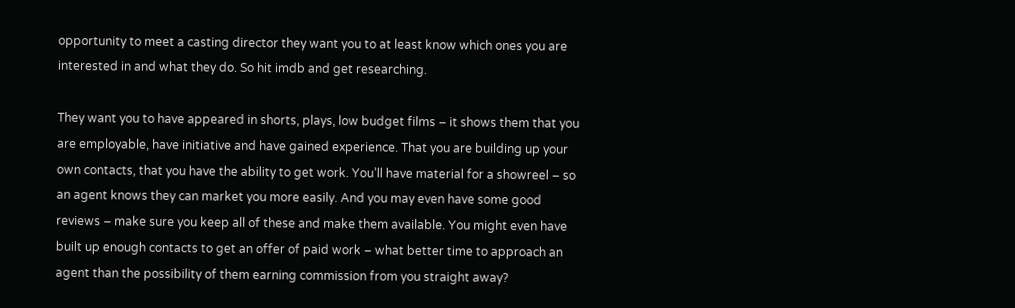opportunity to meet a casting director they want you to at least know which ones you are interested in and what they do. So hit imdb and get researching.

They want you to have appeared in shorts, plays, low budget films – it shows them that you are employable, have initiative and have gained experience. That you are building up your own contacts, that you have the ability to get work. You’ll have material for a showreel – so an agent knows they can market you more easily. And you may even have some good reviews – make sure you keep all of these and make them available. You might even have built up enough contacts to get an offer of paid work – what better time to approach an agent than the possibility of them earning commission from you straight away?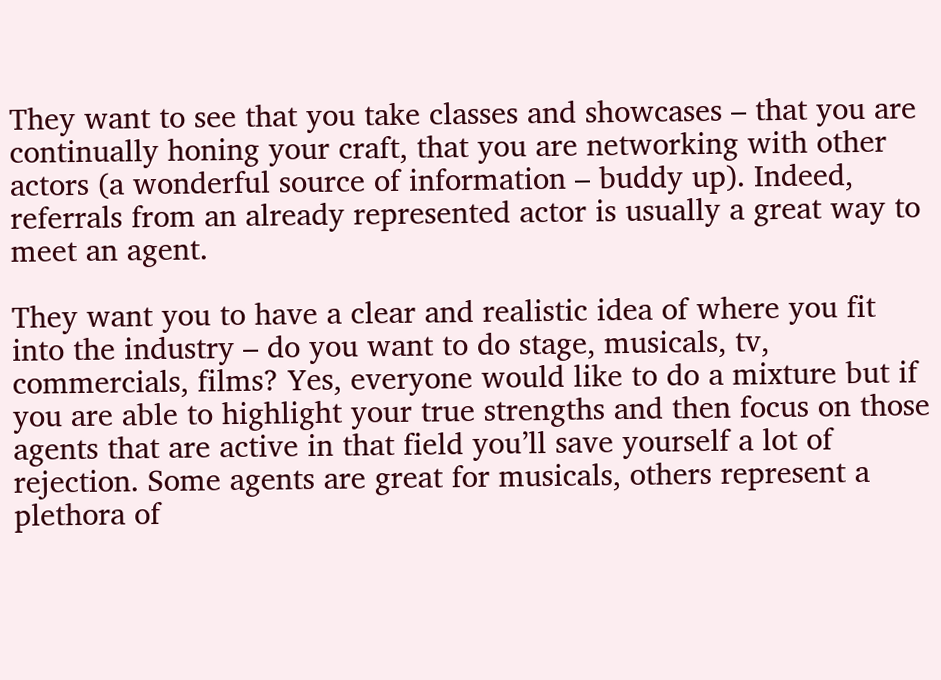They want to see that you take classes and showcases – that you are continually honing your craft, that you are networking with other actors (a wonderful source of information – buddy up). Indeed, referrals from an already represented actor is usually a great way to meet an agent.

They want you to have a clear and realistic idea of where you fit into the industry – do you want to do stage, musicals, tv, commercials, films? Yes, everyone would like to do a mixture but if you are able to highlight your true strengths and then focus on those agents that are active in that field you’ll save yourself a lot of rejection. Some agents are great for musicals, others represent a plethora of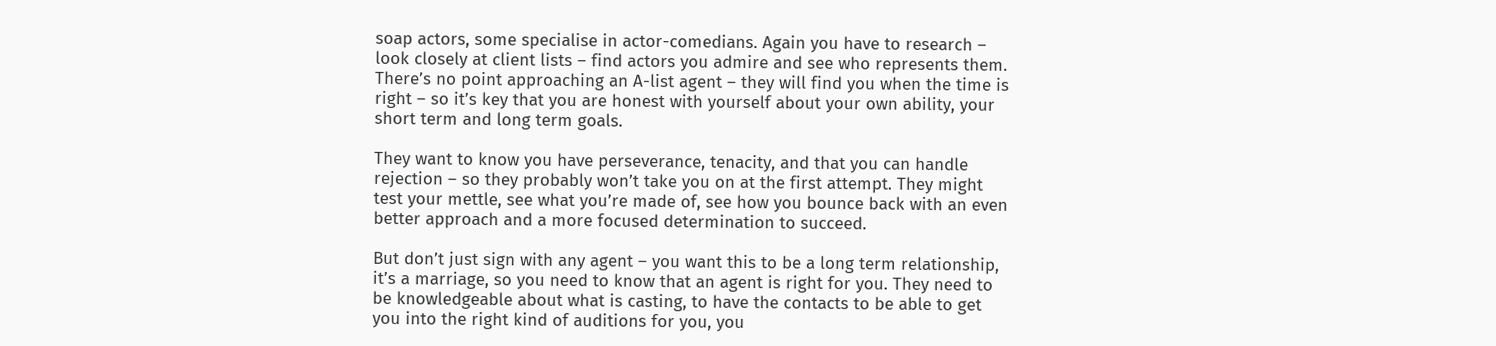soap actors, some specialise in actor-comedians. Again you have to research – look closely at client lists – find actors you admire and see who represents them. There’s no point approaching an A-list agent – they will find you when the time is right – so it’s key that you are honest with yourself about your own ability, your short term and long term goals.

They want to know you have perseverance, tenacity, and that you can handle rejection – so they probably won’t take you on at the first attempt. They might test your mettle, see what you’re made of, see how you bounce back with an even better approach and a more focused determination to succeed.

But don’t just sign with any agent – you want this to be a long term relationship, it’s a marriage, so you need to know that an agent is right for you. They need to be knowledgeable about what is casting, to have the contacts to be able to get you into the right kind of auditions for you, you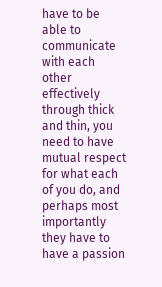have to be able to communicate with each other effectively through thick and thin, you need to have mutual respect for what each of you do, and perhaps most importantly they have to have a passion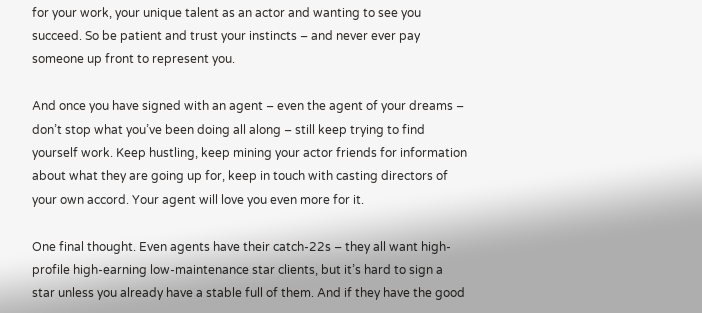for your work, your unique talent as an actor and wanting to see you succeed. So be patient and trust your instincts – and never ever pay someone up front to represent you.

And once you have signed with an agent – even the agent of your dreams – don’t stop what you’ve been doing all along – still keep trying to find yourself work. Keep hustling, keep mining your actor friends for information about what they are going up for, keep in touch with casting directors of your own accord. Your agent will love you even more for it.

One final thought. Even agents have their catch-22s – they all want high-profile high-earning low-maintenance star clients, but it’s hard to sign a star unless you already have a stable full of them. And if they have the good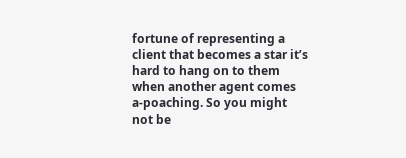fortune of representing a client that becomes a star it’s hard to hang on to them when another agent comes a-poaching. So you might not be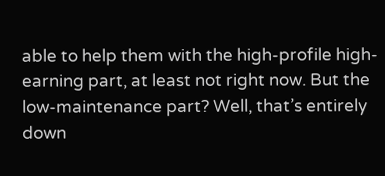able to help them with the high-profile high-earning part, at least not right now. But the low-maintenance part? Well, that’s entirely down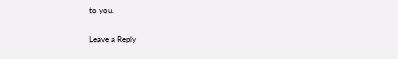to you.

Leave a Reply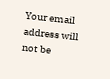Your email address will not be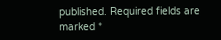published. Required fields are marked *